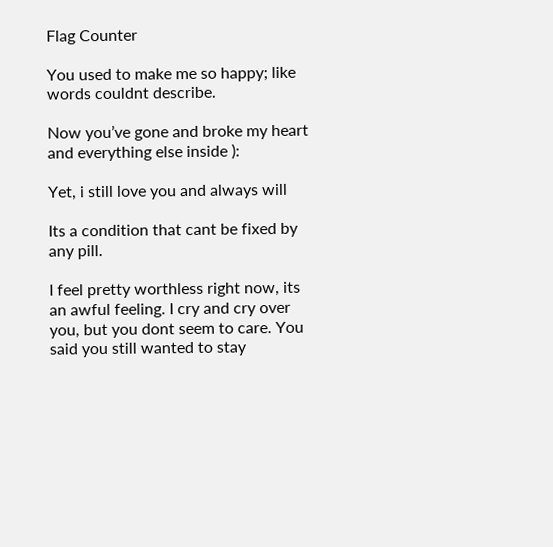Flag Counter

You used to make me so happy; like words couldnt describe.

Now you’ve gone and broke my heart and everything else inside ):

Yet, i still love you and always will

Its a condition that cant be fixed by any pill.

I feel pretty worthless right now, its an awful feeling. I cry and cry over you, but you dont seem to care. You said you still wanted to stay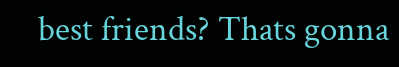best friends? Thats gonna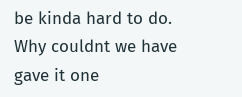be kinda hard to do. Why couldnt we have gave it one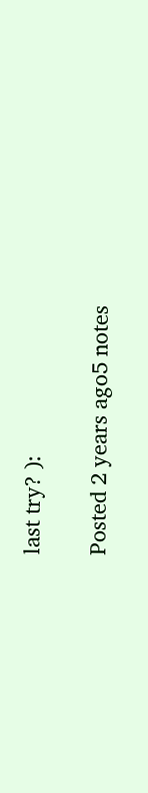last try? ):

Posted 2 years ago5 notes